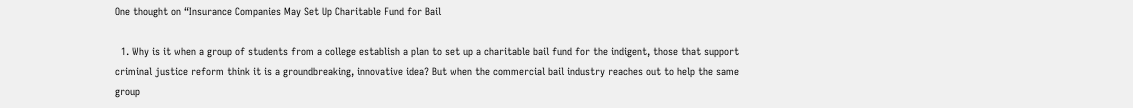One thought on “Insurance Companies May Set Up Charitable Fund for Bail

  1. Why is it when a group of students from a college establish a plan to set up a charitable bail fund for the indigent, those that support criminal justice reform think it is a groundbreaking, innovative idea? But when the commercial bail industry reaches out to help the same group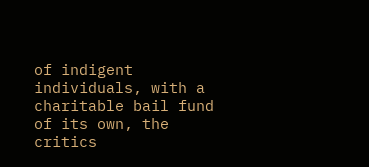of indigent individuals, with a charitable bail fund of its own, the critics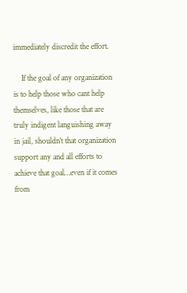immediately discredit the effort.

    If the goal of any organization is to help those who cant help themselves, like those that are truly indigent languishing away in jail, shouldn’t that organization support any and all efforts to achieve that goal…even if it comes from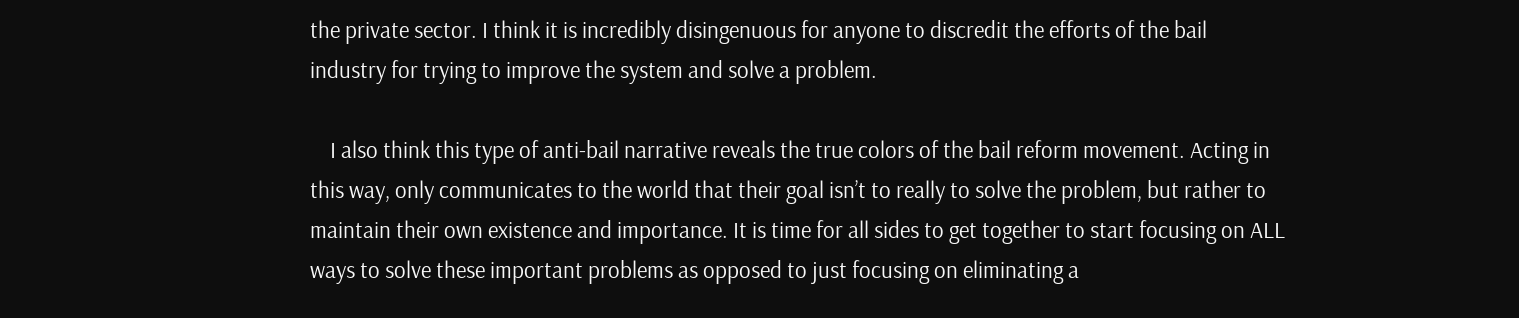the private sector. I think it is incredibly disingenuous for anyone to discredit the efforts of the bail industry for trying to improve the system and solve a problem.

    I also think this type of anti-bail narrative reveals the true colors of the bail reform movement. Acting in this way, only communicates to the world that their goal isn’t to really to solve the problem, but rather to maintain their own existence and importance. It is time for all sides to get together to start focusing on ALL ways to solve these important problems as opposed to just focusing on eliminating a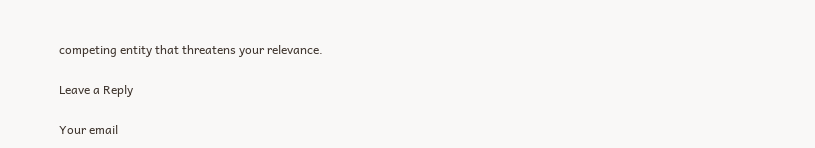competing entity that threatens your relevance.

Leave a Reply

Your email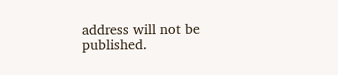address will not be published.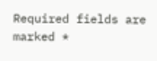Required fields are marked *